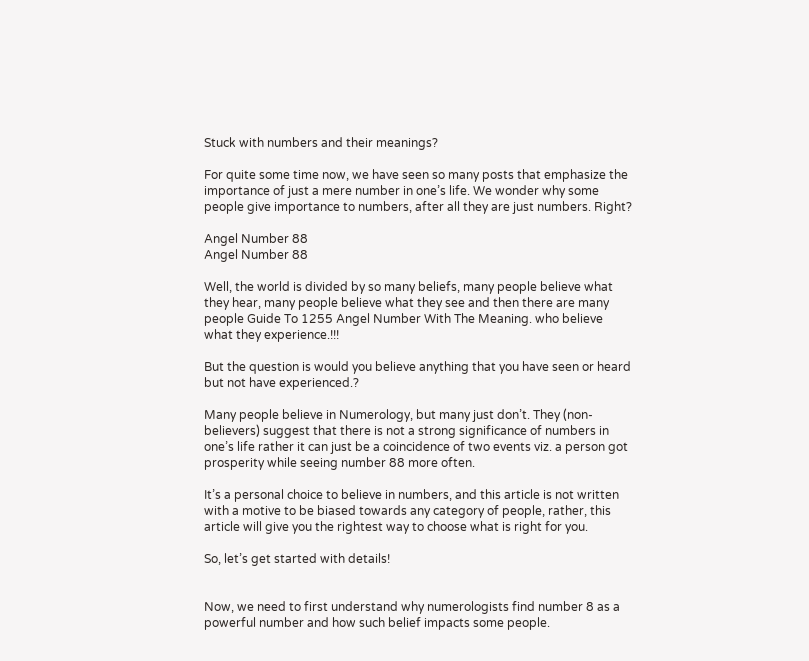Stuck with numbers and their meanings?

For quite some time now, we have seen so many posts that emphasize the importance of just a mere number in one’s life. We wonder why some people give importance to numbers, after all they are just numbers. Right?

Angel Number 88
Angel Number 88

Well, the world is divided by so many beliefs, many people believe what they hear, many people believe what they see and then there are many people Guide To 1255 Angel Number With The Meaning. who believe what they experience.!!!

But the question is would you believe anything that you have seen or heard but not have experienced.?

Many people believe in Numerology, but many just don’t. They (non-believers) suggest that there is not a strong significance of numbers in one’s life rather it can just be a coincidence of two events viz. a person got prosperity while seeing number 88 more often.

It’s a personal choice to believe in numbers, and this article is not written with a motive to be biased towards any category of people, rather, this article will give you the rightest way to choose what is right for you.

So, let’s get started with details!


Now, we need to first understand why numerologists find number 8 as a powerful number and how such belief impacts some people.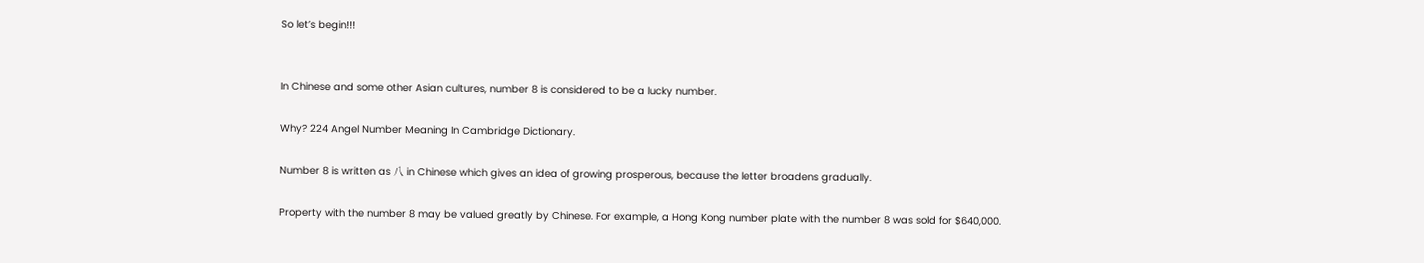So let’s begin!!!


In Chinese and some other Asian cultures, number 8 is considered to be a lucky number.

Why? 224 Angel Number Meaning In Cambridge Dictionary.

Number 8 is written as 八 in Chinese which gives an idea of growing prosperous, because the letter broadens gradually.

Property with the number 8 may be valued greatly by Chinese. For example, a Hong Kong number plate with the number 8 was sold for $640,000.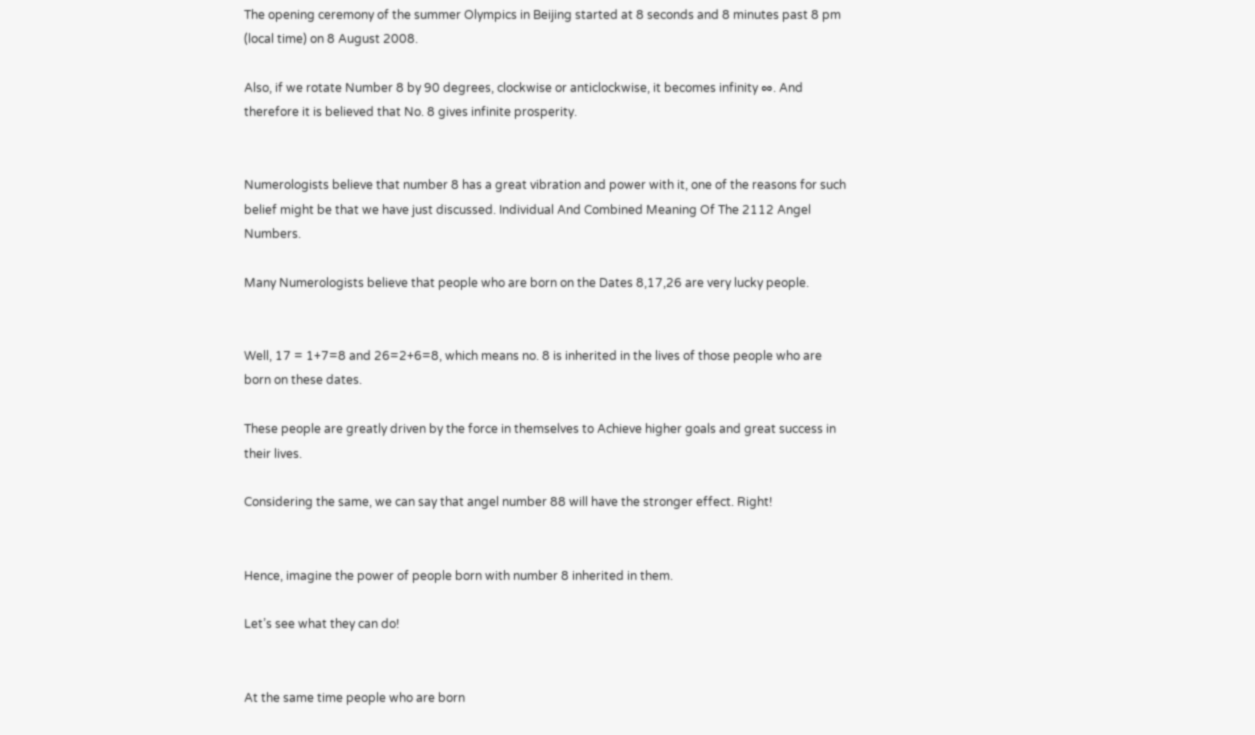The opening ceremony of the summer Olympics in Beijing started at 8 seconds and 8 minutes past 8 pm (local time) on 8 August 2008.

Also, if we rotate Number 8 by 90 degrees, clockwise or anticlockwise, it becomes infinity ∞. And therefore it is believed that No. 8 gives infinite prosperity.


Numerologists believe that number 8 has a great vibration and power with it, one of the reasons for such belief might be that we have just discussed. Individual And Combined Meaning Of The 2112 Angel Numbers.

Many Numerologists believe that people who are born on the Dates 8,17,26 are very lucky people.


Well, 17 = 1+7=8 and 26=2+6=8, which means no. 8 is inherited in the lives of those people who are born on these dates.

These people are greatly driven by the force in themselves to Achieve higher goals and great success in their lives.

Considering the same, we can say that angel number 88 will have the stronger effect. Right!


Hence, imagine the power of people born with number 8 inherited in them.

Let’s see what they can do!


At the same time people who are born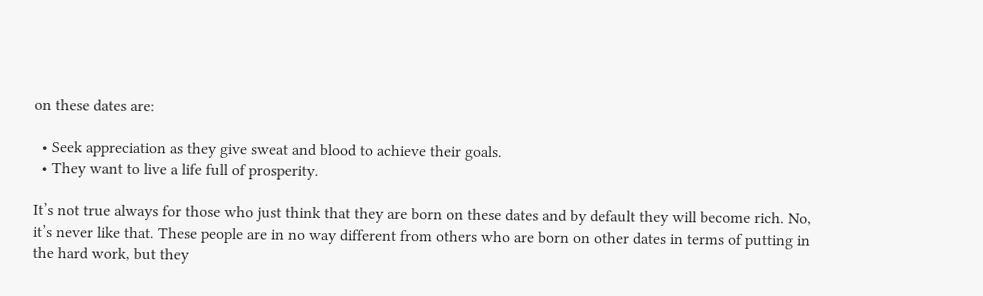on these dates are:

  • Seek appreciation as they give sweat and blood to achieve their goals.
  • They want to live a life full of prosperity.

It’s not true always for those who just think that they are born on these dates and by default they will become rich. No, it’s never like that. These people are in no way different from others who are born on other dates in terms of putting in the hard work, but they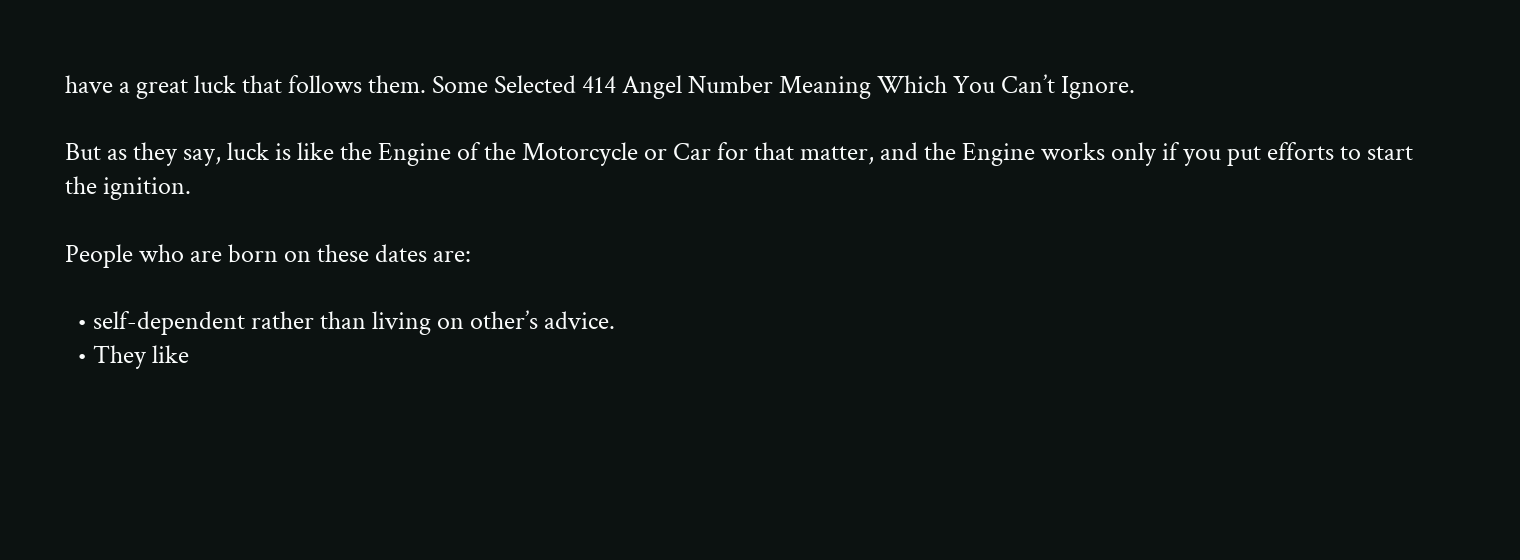have a great luck that follows them. Some Selected 414 Angel Number Meaning Which You Can’t Ignore.

But as they say, luck is like the Engine of the Motorcycle or Car for that matter, and the Engine works only if you put efforts to start the ignition.

People who are born on these dates are:

  • self-dependent rather than living on other’s advice.
  • They like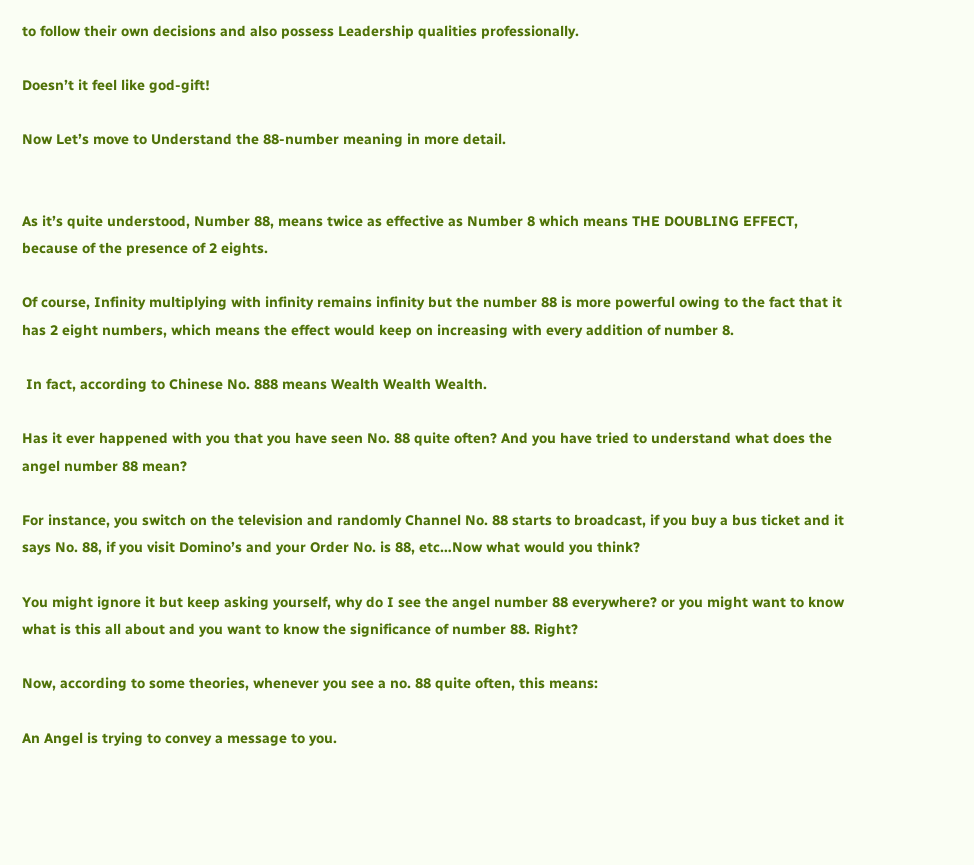to follow their own decisions and also possess Leadership qualities professionally.

Doesn’t it feel like god-gift!

Now Let’s move to Understand the 88-number meaning in more detail.


As it’s quite understood, Number 88, means twice as effective as Number 8 which means THE DOUBLING EFFECT, because of the presence of 2 eights.

Of course, Infinity multiplying with infinity remains infinity but the number 88 is more powerful owing to the fact that it has 2 eight numbers, which means the effect would keep on increasing with every addition of number 8.

 In fact, according to Chinese No. 888 means Wealth Wealth Wealth.

Has it ever happened with you that you have seen No. 88 quite often? And you have tried to understand what does the angel number 88 mean?

For instance, you switch on the television and randomly Channel No. 88 starts to broadcast, if you buy a bus ticket and it says No. 88, if you visit Domino’s and your Order No. is 88, etc…Now what would you think?

You might ignore it but keep asking yourself, why do I see the angel number 88 everywhere? or you might want to know what is this all about and you want to know the significance of number 88. Right?

Now, according to some theories, whenever you see a no. 88 quite often, this means:

An Angel is trying to convey a message to you.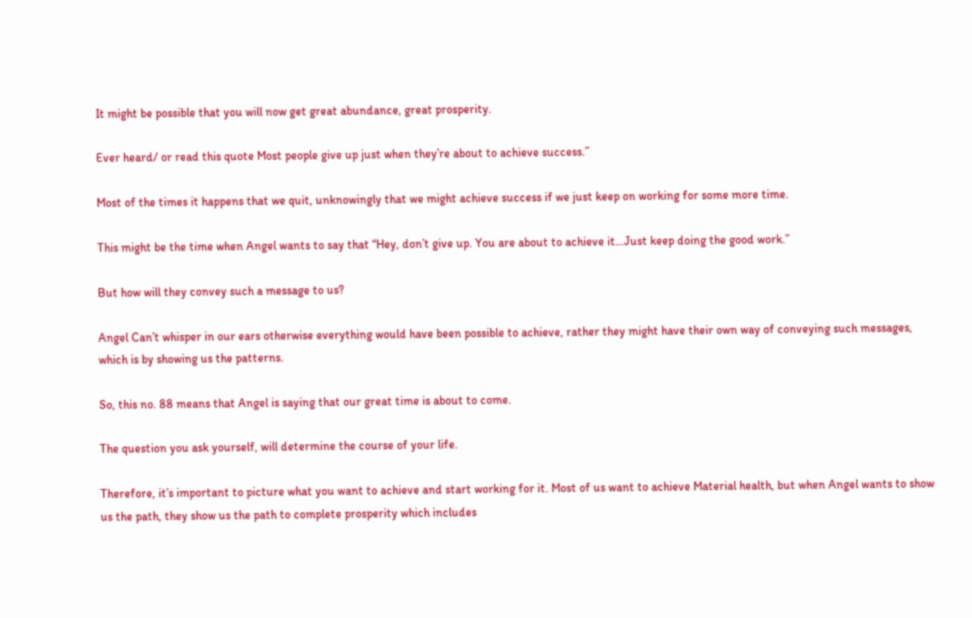It might be possible that you will now get great abundance, great prosperity.

Ever heard/ or read this quote Most people give up just when they’re about to achieve success.”

Most of the times it happens that we quit, unknowingly that we might achieve success if we just keep on working for some more time.

This might be the time when Angel wants to say that “Hey, don’t give up. You are about to achieve it…Just keep doing the good work.”

But how will they convey such a message to us?

Angel Can’t whisper in our ears otherwise everything would have been possible to achieve, rather they might have their own way of conveying such messages, which is by showing us the patterns.

So, this no. 88 means that Angel is saying that our great time is about to come.

The question you ask yourself, will determine the course of your life.

Therefore, it’s important to picture what you want to achieve and start working for it. Most of us want to achieve Material health, but when Angel wants to show us the path, they show us the path to complete prosperity which includes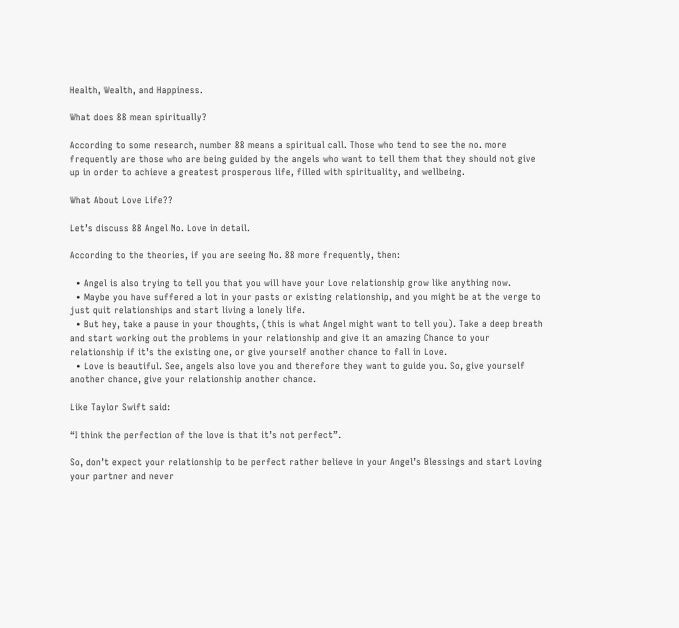Health, Wealth, and Happiness.

What does 88 mean spiritually?

According to some research, number 88 means a spiritual call. Those who tend to see the no. more frequently are those who are being guided by the angels who want to tell them that they should not give up in order to achieve a greatest prosperous life, filled with spirituality, and wellbeing.

What About Love Life??

Let’s discuss 88 Angel No. Love in detail.

According to the theories, if you are seeing No. 88 more frequently, then:

  • Angel is also trying to tell you that you will have your Love relationship grow like anything now.
  • Maybe you have suffered a lot in your pasts or existing relationship, and you might be at the verge to just quit relationships and start living a lonely life.
  • But hey, take a pause in your thoughts, (this is what Angel might want to tell you). Take a deep breath and start working out the problems in your relationship and give it an amazing Chance to your relationship if it’s the existing one, or give yourself another chance to fall in Love.
  • Love is beautiful. See, angels also love you and therefore they want to guide you. So, give yourself another chance, give your relationship another chance.

Like Taylor Swift said:

“I think the perfection of the love is that it’s not perfect”.

So, don’t expect your relationship to be perfect rather believe in your Angel’s Blessings and start Loving your partner and never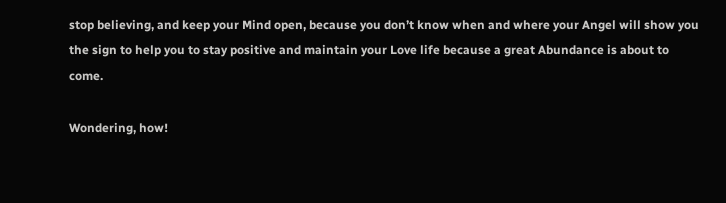stop believing, and keep your Mind open, because you don’t know when and where your Angel will show you the sign to help you to stay positive and maintain your Love life because a great Abundance is about to come.

Wondering, how!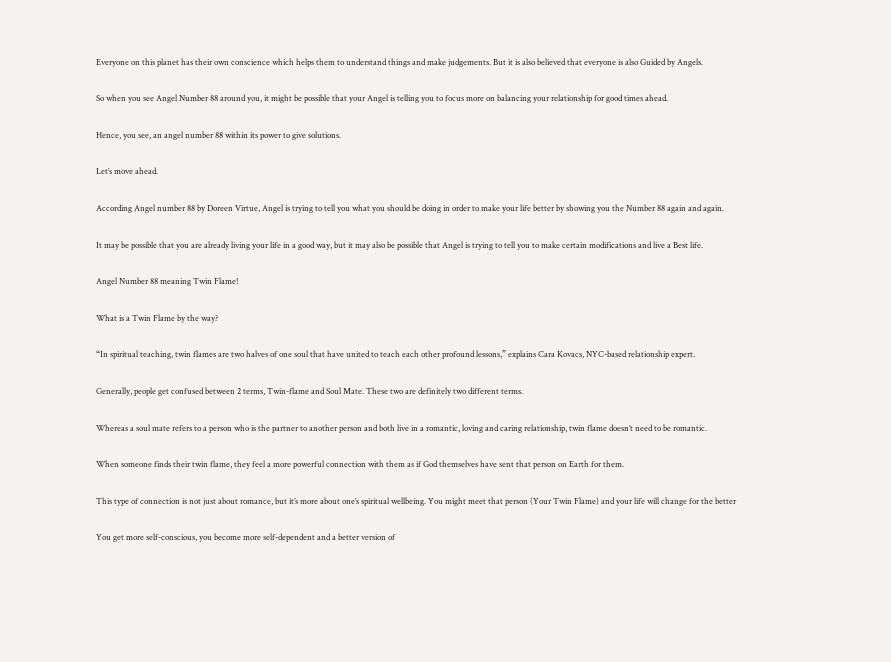Everyone on this planet has their own conscience which helps them to understand things and make judgements. But it is also believed that everyone is also Guided by Angels.

So when you see Angel Number 88 around you, it might be possible that your Angel is telling you to focus more on balancing your relationship for good times ahead.

Hence, you see, an angel number 88 within its power to give solutions.

Let’s move ahead.

According Angel number 88 by Doreen Virtue, Angel is trying to tell you what you should be doing in order to make your life better by showing you the Number 88 again and again.

It may be possible that you are already living your life in a good way, but it may also be possible that Angel is trying to tell you to make certain modifications and live a Best life.

Angel Number 88 meaning Twin Flame!

What is a Twin Flame by the way?

“In spiritual teaching, twin flames are two halves of one soul that have united to teach each other profound lessons,” explains Cara Kovacs, NYC-based relationship expert.

Generally, people get confused between 2 terms, Twin-flame and Soul Mate. These two are definitely two different terms.

Whereas a soul mate refers to a person who is the partner to another person and both live in a romantic, loving and caring relationship, twin flame doesn’t need to be romantic.

When someone finds their twin flame, they feel a more powerful connection with them as if God themselves have sent that person on Earth for them.

This type of connection is not just about romance, but it’s more about one’s spiritual wellbeing. You might meet that person (Your Twin Flame) and your life will change for the better

You get more self-conscious, you become more self-dependent and a better version of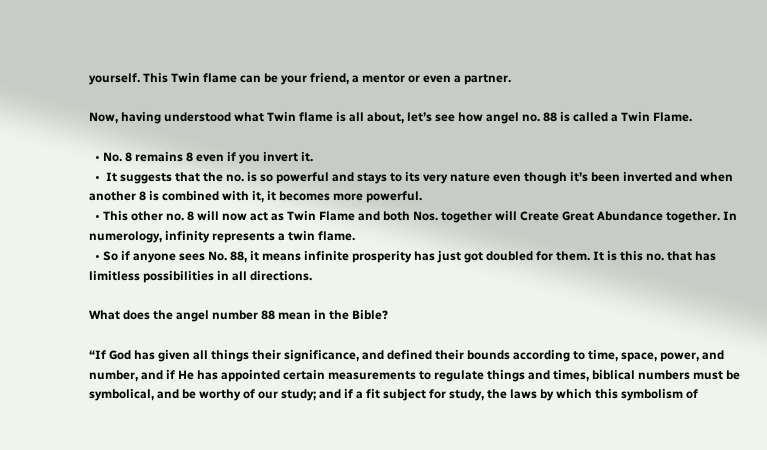yourself. This Twin flame can be your friend, a mentor or even a partner.

Now, having understood what Twin flame is all about, let’s see how angel no. 88 is called a Twin Flame.

  • No. 8 remains 8 even if you invert it.
  •  It suggests that the no. is so powerful and stays to its very nature even though it’s been inverted and when another 8 is combined with it, it becomes more powerful.
  • This other no. 8 will now act as Twin Flame and both Nos. together will Create Great Abundance together. In numerology, infinity represents a twin flame.
  • So if anyone sees No. 88, it means infinite prosperity has just got doubled for them. It is this no. that has limitless possibilities in all directions.

What does the angel number 88 mean in the Bible?

“If God has given all things their significance, and defined their bounds according to time, space, power, and number, and if He has appointed certain measurements to regulate things and times, biblical numbers must be symbolical, and be worthy of our study; and if a fit subject for study, the laws by which this symbolism of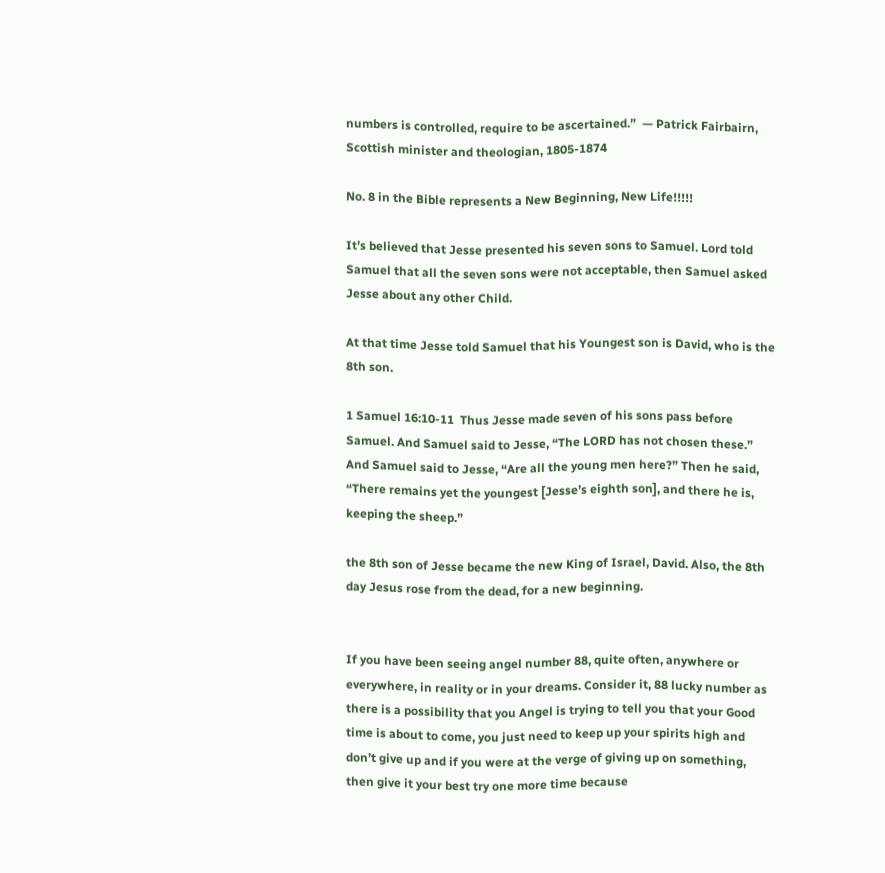numbers is controlled, require to be ascertained.”  — Patrick Fairbairn, Scottish minister and theologian, 1805-1874

No. 8 in the Bible represents a New Beginning, New Life!!!!!

It’s believed that Jesse presented his seven sons to Samuel. Lord told Samuel that all the seven sons were not acceptable, then Samuel asked Jesse about any other Child.

At that time Jesse told Samuel that his Youngest son is David, who is the 8th son.

1 Samuel 16:10-11  Thus Jesse made seven of his sons pass before Samuel. And Samuel said to Jesse, “The LORD has not chosen these.” And Samuel said to Jesse, “Are all the young men here?” Then he said, “There remains yet the youngest [Jesse’s eighth son], and there he is, keeping the sheep.”

the 8th son of Jesse became the new King of Israel, David. Also, the 8th day Jesus rose from the dead, for a new beginning.


If you have been seeing angel number 88, quite often, anywhere or everywhere, in reality or in your dreams. Consider it, 88 lucky number as there is a possibility that you Angel is trying to tell you that your Good time is about to come, you just need to keep up your spirits high and don’t give up and if you were at the verge of giving up on something, then give it your best try one more time because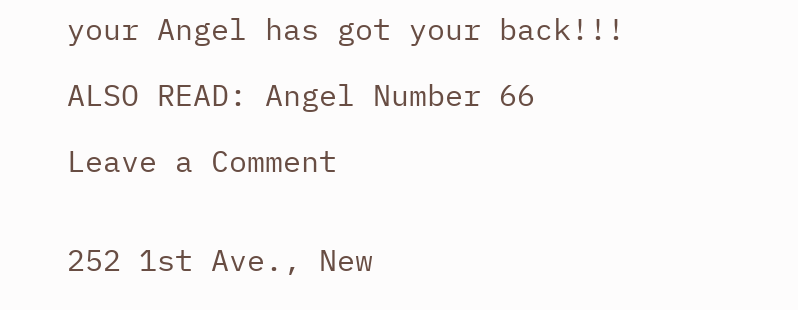your Angel has got your back!!!

ALSO READ: Angel Number 66

Leave a Comment


252 1st Ave., New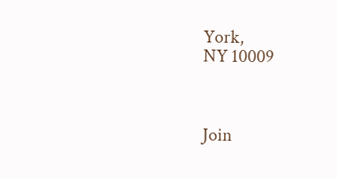York,
NY 10009



Join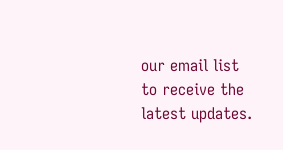our email list to receive the latest updates.